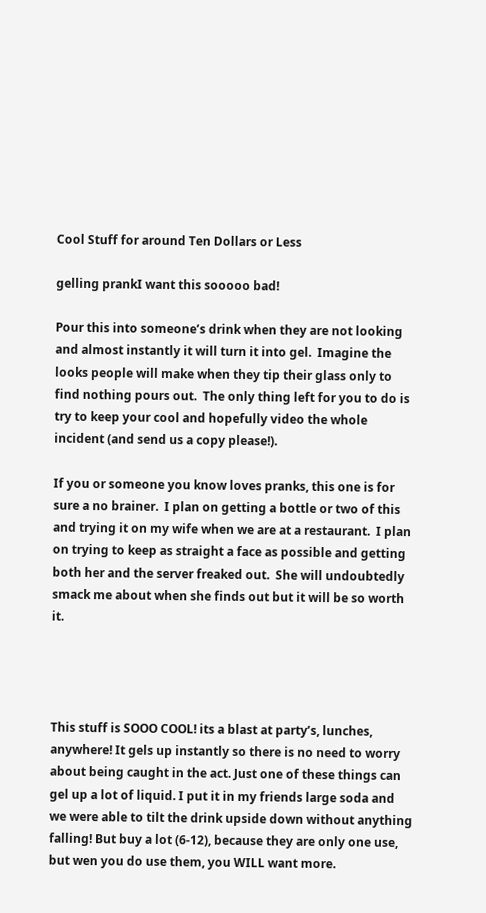Cool Stuff for around Ten Dollars or Less

gelling prankI want this sooooo bad!

Pour this into someone’s drink when they are not looking and almost instantly it will turn it into gel.  Imagine the looks people will make when they tip their glass only to find nothing pours out.  The only thing left for you to do is try to keep your cool and hopefully video the whole incident (and send us a copy please!).

If you or someone you know loves pranks, this one is for sure a no brainer.  I plan on getting a bottle or two of this and trying it on my wife when we are at a restaurant.  I plan on trying to keep as straight a face as possible and getting both her and the server freaked out.  She will undoubtedly smack me about when she finds out but it will be so worth it.




This stuff is SOOO COOL! its a blast at party’s, lunches, anywhere! It gels up instantly so there is no need to worry about being caught in the act. Just one of these things can gel up a lot of liquid. I put it in my friends large soda and we were able to tilt the drink upside down without anything falling! But buy a lot (6-12), because they are only one use, but wen you do use them, you WILL want more.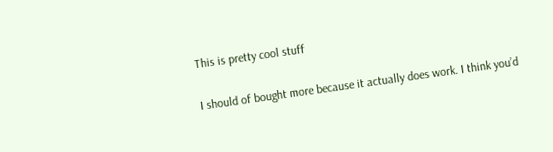This is pretty cool stuff

I should of bought more because it actually does work. I think you’d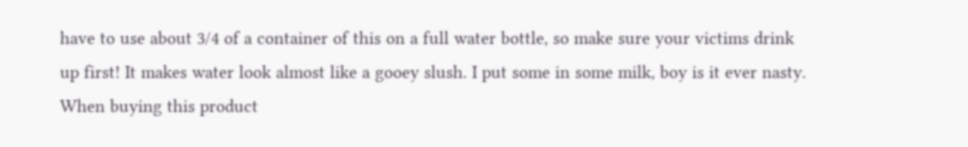have to use about 3/4 of a container of this on a full water bottle, so make sure your victims drink up first! It makes water look almost like a gooey slush. I put some in some milk, boy is it ever nasty. When buying this product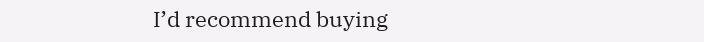I’d recommend buying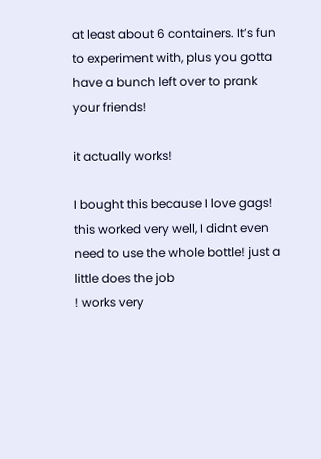at least about 6 containers. It’s fun to experiment with, plus you gotta have a bunch left over to prank your friends!

it actually works!

I bought this because I love gags! this worked very well, I didnt even need to use the whole bottle! just a little does the job
! works very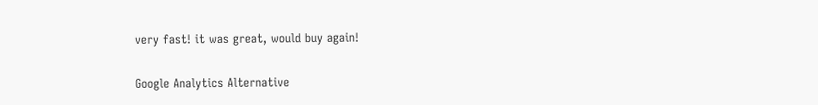very fast! it was great, would buy again!

Google Analytics Alternative